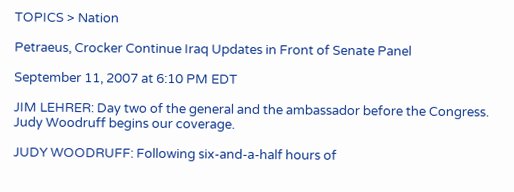TOPICS > Nation

Petraeus, Crocker Continue Iraq Updates in Front of Senate Panel

September 11, 2007 at 6:10 PM EDT

JIM LEHRER: Day two of the general and the ambassador before the Congress. Judy Woodruff begins our coverage.

JUDY WOODRUFF: Following six-and-a-half hours of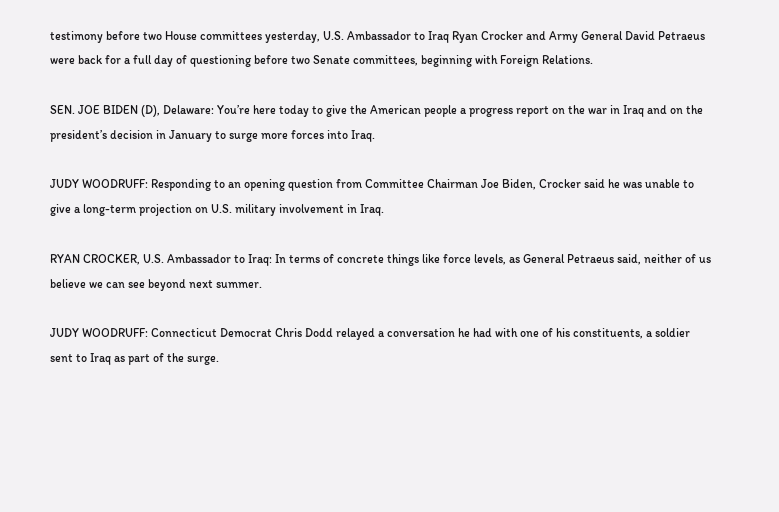testimony before two House committees yesterday, U.S. Ambassador to Iraq Ryan Crocker and Army General David Petraeus were back for a full day of questioning before two Senate committees, beginning with Foreign Relations.

SEN. JOE BIDEN (D), Delaware: You’re here today to give the American people a progress report on the war in Iraq and on the president’s decision in January to surge more forces into Iraq.

JUDY WOODRUFF: Responding to an opening question from Committee Chairman Joe Biden, Crocker said he was unable to give a long-term projection on U.S. military involvement in Iraq.

RYAN CROCKER, U.S. Ambassador to Iraq: In terms of concrete things like force levels, as General Petraeus said, neither of us believe we can see beyond next summer.

JUDY WOODRUFF: Connecticut Democrat Chris Dodd relayed a conversation he had with one of his constituents, a soldier sent to Iraq as part of the surge.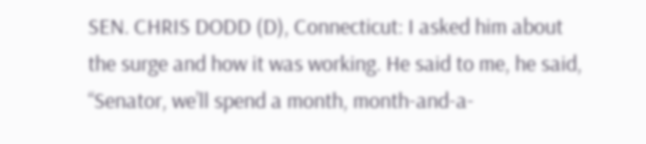SEN. CHRIS DODD (D), Connecticut: I asked him about the surge and how it was working. He said to me, he said, “Senator, we’ll spend a month, month-and-a-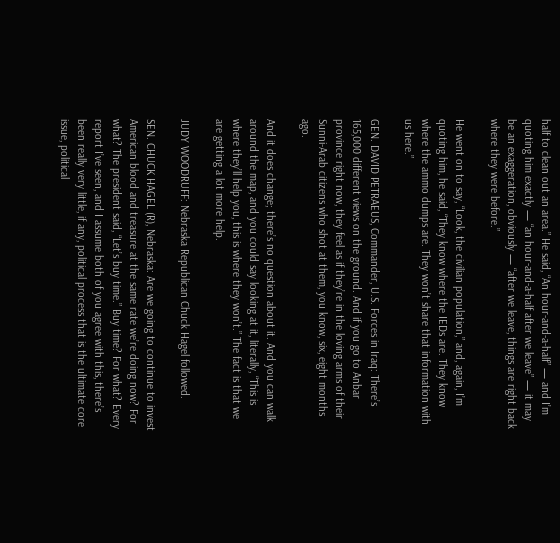half to clean out an area.” He said, “An hour-and-a-half” — and I’m quoting him exactly — “an hour-and-a-half after we leave” — it may be an exaggeration, obviously — “after we leave, things are right back where they were before.”

He went on to say, “Look, the civilian population,” and, again, I’m quoting him, he said, “They know where the IEDs are. They know where the ammo dumps are. They won’t share that information with us here.”

GEN. DAVID PETRAEUS, Commander, U.S. Forces in Iraq: There’s 165,000 different views on the ground. And if you go to Anbar province right now, they feel as if they’re in the loving arms of their Sunni-Arab citizens who shot at them, you know, six, eight months ago.

And it does change; there’s no question about it. And you can walk around the map, and you could say looking at it, literally, “This is where they’ll help you, this is where they won’t.” The fact is that we are getting a lot more help.

JUDY WOODRUFF: Nebraska Republican Chuck Hagel followed.

SEN. CHUCK HAGEL (R), Nebraska: Are we going to continue to invest American blood and treasure at the same rate we’re doing now? For what? The president said, “Let’s buy time.” Buy time? For what? Every report I’ve seen, and I assume both of you agree with this, there’s been really very little, if any, political process that is the ultimate core issue, political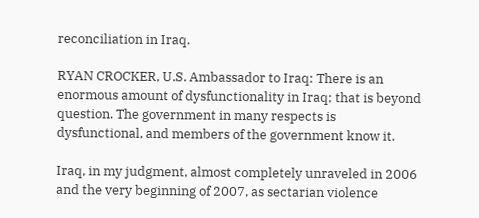reconciliation in Iraq.

RYAN CROCKER, U.S. Ambassador to Iraq: There is an enormous amount of dysfunctionality in Iraq; that is beyond question. The government in many respects is dysfunctional, and members of the government know it.

Iraq, in my judgment, almost completely unraveled in 2006 and the very beginning of 2007, as sectarian violence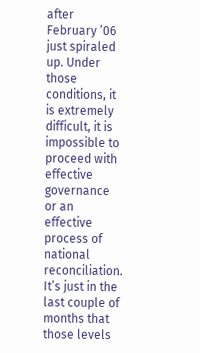after February ’06 just spiraled up. Under those conditions, it is extremely difficult, it is impossible to proceed with effective governance or an effective process of national reconciliation. It’s just in the last couple of months that those levels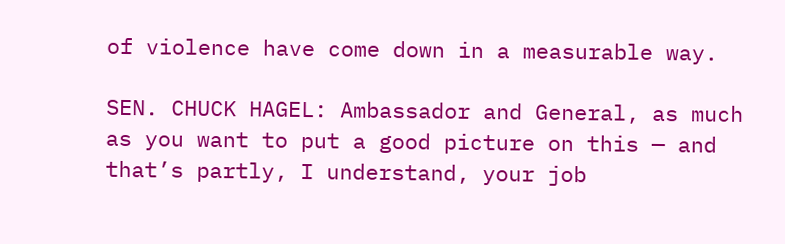of violence have come down in a measurable way.

SEN. CHUCK HAGEL: Ambassador and General, as much as you want to put a good picture on this — and that’s partly, I understand, your job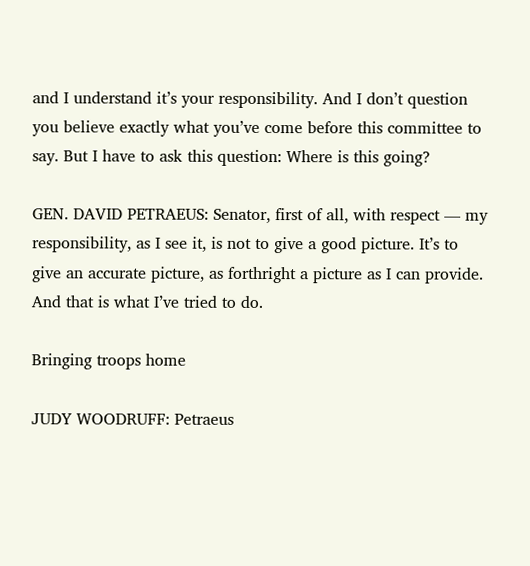and I understand it’s your responsibility. And I don’t question you believe exactly what you’ve come before this committee to say. But I have to ask this question: Where is this going?

GEN. DAVID PETRAEUS: Senator, first of all, with respect — my responsibility, as I see it, is not to give a good picture. It’s to give an accurate picture, as forthright a picture as I can provide. And that is what I’ve tried to do.

Bringing troops home

JUDY WOODRUFF: Petraeus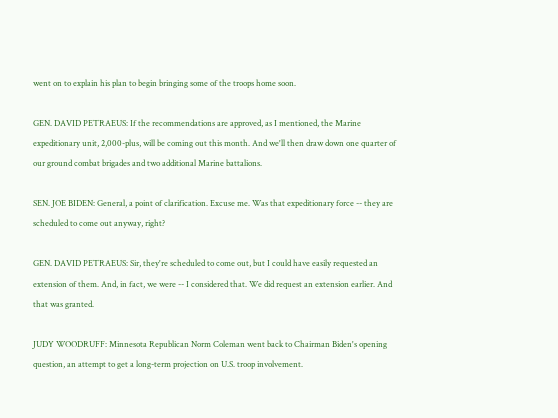went on to explain his plan to begin bringing some of the troops home soon.

GEN. DAVID PETRAEUS: If the recommendations are approved, as I mentioned, the Marine expeditionary unit, 2,000-plus, will be coming out this month. And we'll then draw down one quarter of our ground combat brigades and two additional Marine battalions.

SEN. JOE BIDEN: General, a point of clarification. Excuse me. Was that expeditionary force -- they are scheduled to come out anyway, right?

GEN. DAVID PETRAEUS: Sir, they're scheduled to come out, but I could have easily requested an extension of them. And, in fact, we were -- I considered that. We did request an extension earlier. And that was granted.

JUDY WOODRUFF: Minnesota Republican Norm Coleman went back to Chairman Biden's opening question, an attempt to get a long-term projection on U.S. troop involvement.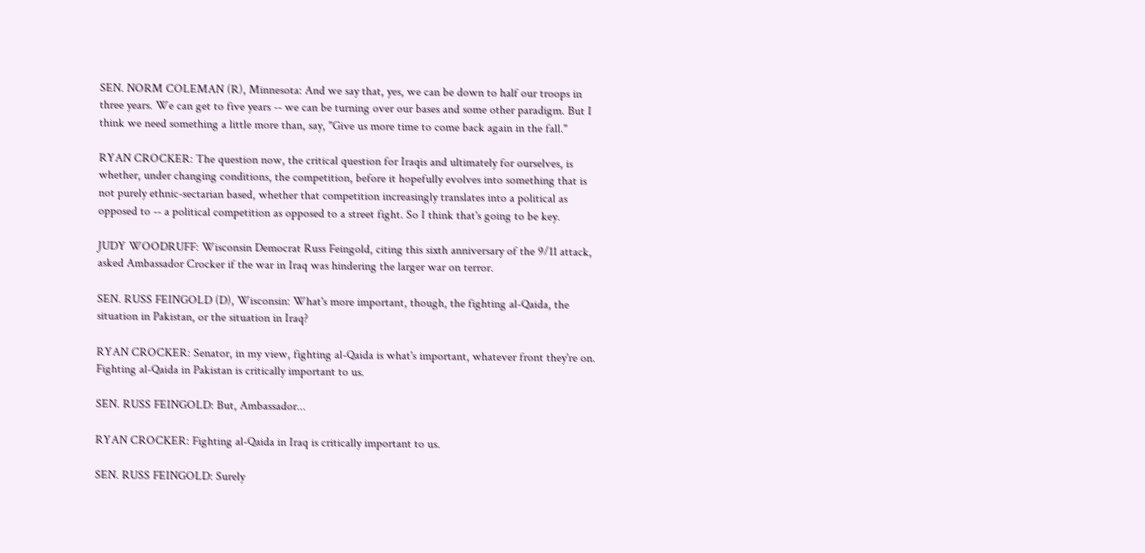SEN. NORM COLEMAN (R), Minnesota: And we say that, yes, we can be down to half our troops in three years. We can get to five years -- we can be turning over our bases and some other paradigm. But I think we need something a little more than, say, "Give us more time to come back again in the fall."

RYAN CROCKER: The question now, the critical question for Iraqis and ultimately for ourselves, is whether, under changing conditions, the competition, before it hopefully evolves into something that is not purely ethnic-sectarian based, whether that competition increasingly translates into a political as opposed to -- a political competition as opposed to a street fight. So I think that's going to be key.

JUDY WOODRUFF: Wisconsin Democrat Russ Feingold, citing this sixth anniversary of the 9/11 attack, asked Ambassador Crocker if the war in Iraq was hindering the larger war on terror.

SEN. RUSS FEINGOLD (D), Wisconsin: What's more important, though, the fighting al-Qaida, the situation in Pakistan, or the situation in Iraq?

RYAN CROCKER: Senator, in my view, fighting al-Qaida is what's important, whatever front they're on. Fighting al-Qaida in Pakistan is critically important to us.

SEN. RUSS FEINGOLD: But, Ambassador...

RYAN CROCKER: Fighting al-Qaida in Iraq is critically important to us.

SEN. RUSS FEINGOLD: Surely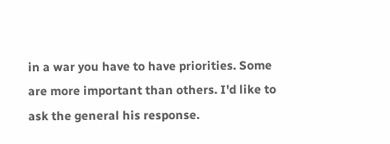in a war you have to have priorities. Some are more important than others. I'd like to ask the general his response.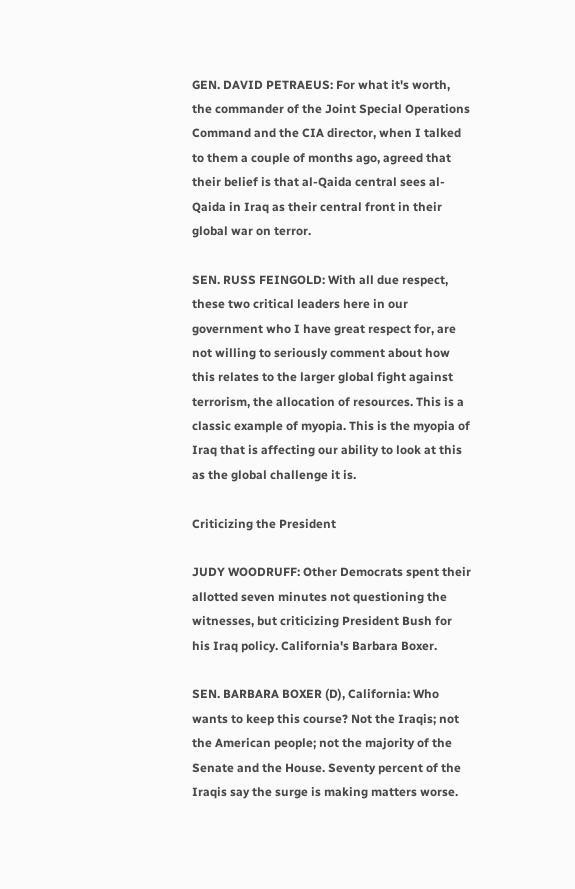GEN. DAVID PETRAEUS: For what it's worth, the commander of the Joint Special Operations Command and the CIA director, when I talked to them a couple of months ago, agreed that their belief is that al-Qaida central sees al-Qaida in Iraq as their central front in their global war on terror.

SEN. RUSS FEINGOLD: With all due respect, these two critical leaders here in our government who I have great respect for, are not willing to seriously comment about how this relates to the larger global fight against terrorism, the allocation of resources. This is a classic example of myopia. This is the myopia of Iraq that is affecting our ability to look at this as the global challenge it is.

Criticizing the President

JUDY WOODRUFF: Other Democrats spent their allotted seven minutes not questioning the witnesses, but criticizing President Bush for his Iraq policy. California's Barbara Boxer.

SEN. BARBARA BOXER (D), California: Who wants to keep this course? Not the Iraqis; not the American people; not the majority of the Senate and the House. Seventy percent of the Iraqis say the surge is making matters worse.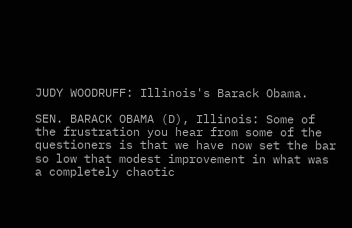JUDY WOODRUFF: Illinois's Barack Obama.

SEN. BARACK OBAMA (D), Illinois: Some of the frustration you hear from some of the questioners is that we have now set the bar so low that modest improvement in what was a completely chaotic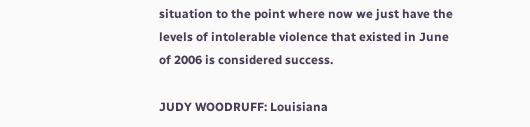situation to the point where now we just have the levels of intolerable violence that existed in June of 2006 is considered success.

JUDY WOODRUFF: Louisiana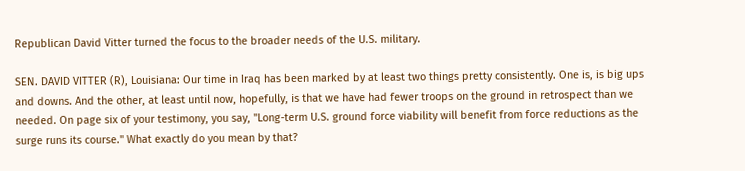Republican David Vitter turned the focus to the broader needs of the U.S. military.

SEN. DAVID VITTER (R), Louisiana: Our time in Iraq has been marked by at least two things pretty consistently. One is, is big ups and downs. And the other, at least until now, hopefully, is that we have had fewer troops on the ground in retrospect than we needed. On page six of your testimony, you say, "Long-term U.S. ground force viability will benefit from force reductions as the surge runs its course." What exactly do you mean by that?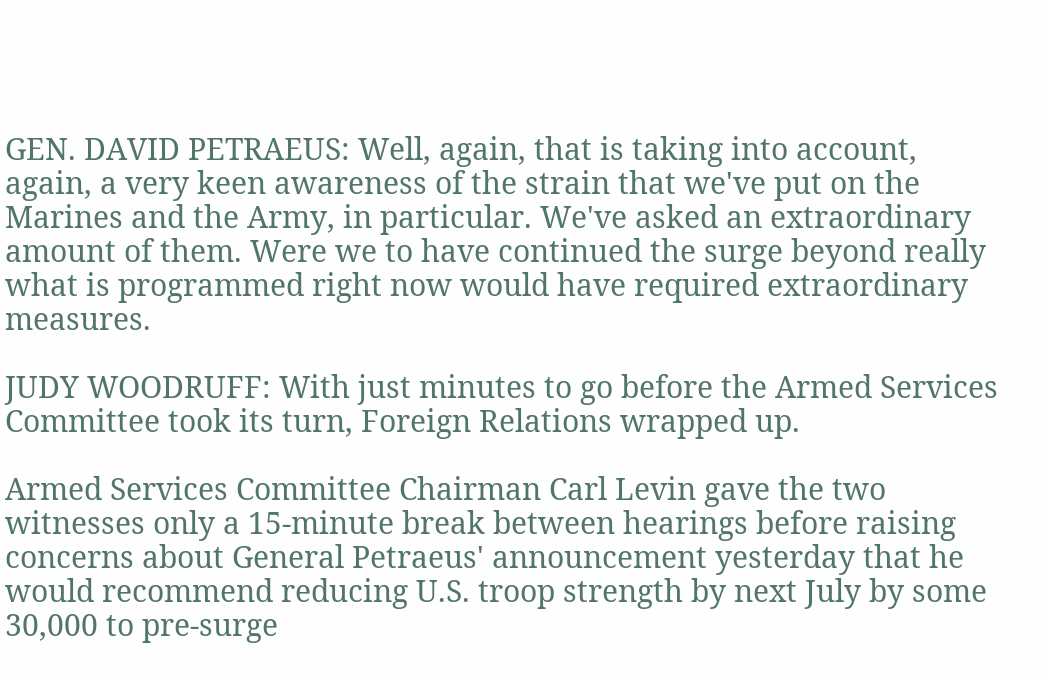GEN. DAVID PETRAEUS: Well, again, that is taking into account, again, a very keen awareness of the strain that we've put on the Marines and the Army, in particular. We've asked an extraordinary amount of them. Were we to have continued the surge beyond really what is programmed right now would have required extraordinary measures.

JUDY WOODRUFF: With just minutes to go before the Armed Services Committee took its turn, Foreign Relations wrapped up.

Armed Services Committee Chairman Carl Levin gave the two witnesses only a 15-minute break between hearings before raising concerns about General Petraeus' announcement yesterday that he would recommend reducing U.S. troop strength by next July by some 30,000 to pre-surge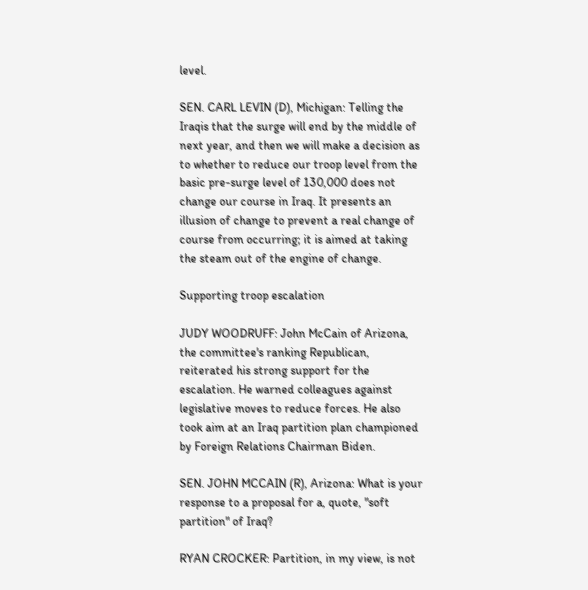level.

SEN. CARL LEVIN (D), Michigan: Telling the Iraqis that the surge will end by the middle of next year, and then we will make a decision as to whether to reduce our troop level from the basic pre-surge level of 130,000 does not change our course in Iraq. It presents an illusion of change to prevent a real change of course from occurring; it is aimed at taking the steam out of the engine of change.

Supporting troop escalation

JUDY WOODRUFF: John McCain of Arizona, the committee's ranking Republican, reiterated his strong support for the escalation. He warned colleagues against legislative moves to reduce forces. He also took aim at an Iraq partition plan championed by Foreign Relations Chairman Biden.

SEN. JOHN MCCAIN (R), Arizona: What is your response to a proposal for a, quote, "soft partition" of Iraq?

RYAN CROCKER: Partition, in my view, is not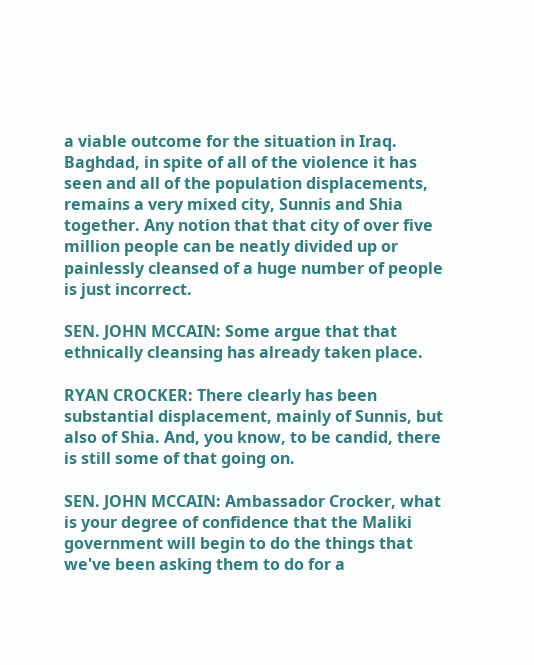a viable outcome for the situation in Iraq. Baghdad, in spite of all of the violence it has seen and all of the population displacements, remains a very mixed city, Sunnis and Shia together. Any notion that that city of over five million people can be neatly divided up or painlessly cleansed of a huge number of people is just incorrect.

SEN. JOHN MCCAIN: Some argue that that ethnically cleansing has already taken place.

RYAN CROCKER: There clearly has been substantial displacement, mainly of Sunnis, but also of Shia. And, you know, to be candid, there is still some of that going on.

SEN. JOHN MCCAIN: Ambassador Crocker, what is your degree of confidence that the Maliki government will begin to do the things that we've been asking them to do for a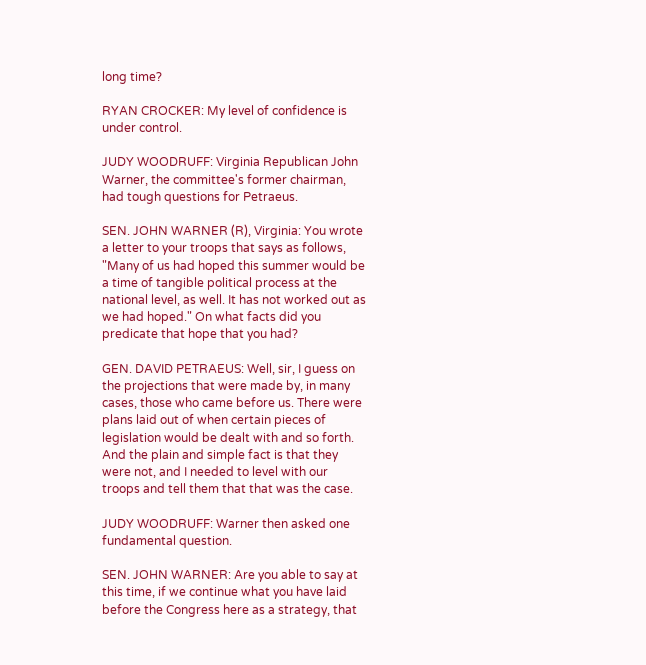long time?

RYAN CROCKER: My level of confidence is under control.

JUDY WOODRUFF: Virginia Republican John Warner, the committee's former chairman, had tough questions for Petraeus.

SEN. JOHN WARNER (R), Virginia: You wrote a letter to your troops that says as follows, "Many of us had hoped this summer would be a time of tangible political process at the national level, as well. It has not worked out as we had hoped." On what facts did you predicate that hope that you had?

GEN. DAVID PETRAEUS: Well, sir, I guess on the projections that were made by, in many cases, those who came before us. There were plans laid out of when certain pieces of legislation would be dealt with and so forth. And the plain and simple fact is that they were not, and I needed to level with our troops and tell them that that was the case.

JUDY WOODRUFF: Warner then asked one fundamental question.

SEN. JOHN WARNER: Are you able to say at this time, if we continue what you have laid before the Congress here as a strategy, that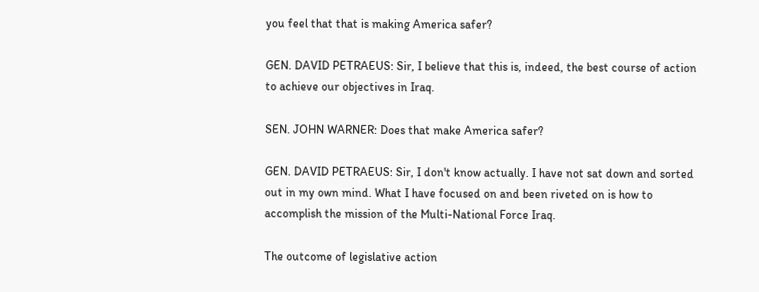you feel that that is making America safer?

GEN. DAVID PETRAEUS: Sir, I believe that this is, indeed, the best course of action to achieve our objectives in Iraq.

SEN. JOHN WARNER: Does that make America safer?

GEN. DAVID PETRAEUS: Sir, I don't know actually. I have not sat down and sorted out in my own mind. What I have focused on and been riveted on is how to accomplish the mission of the Multi-National Force Iraq.

The outcome of legislative action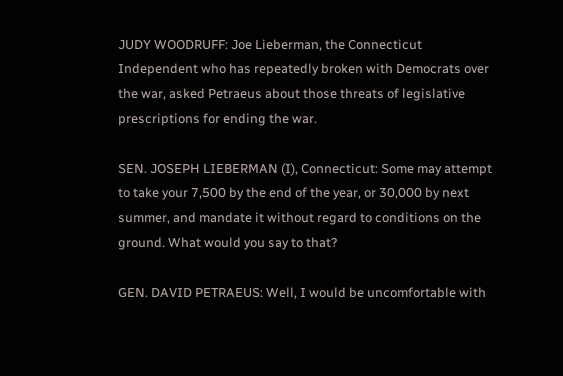JUDY WOODRUFF: Joe Lieberman, the Connecticut Independent who has repeatedly broken with Democrats over the war, asked Petraeus about those threats of legislative prescriptions for ending the war.

SEN. JOSEPH LIEBERMAN (I), Connecticut: Some may attempt to take your 7,500 by the end of the year, or 30,000 by next summer, and mandate it without regard to conditions on the ground. What would you say to that?

GEN. DAVID PETRAEUS: Well, I would be uncomfortable with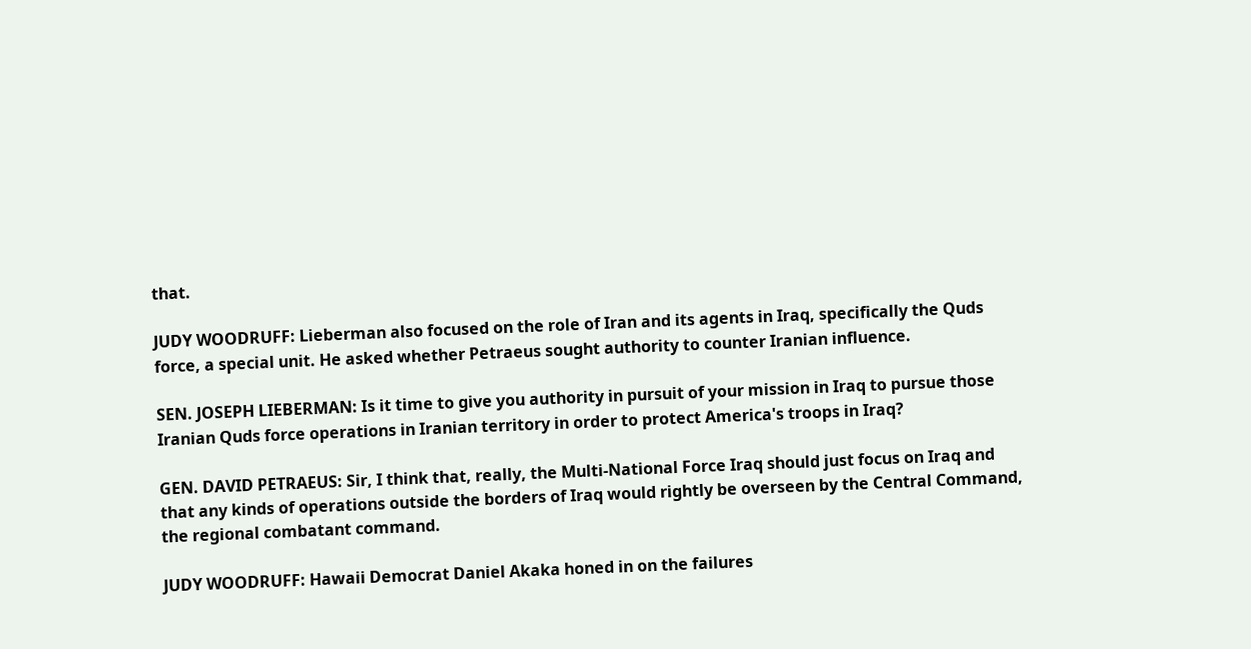that.

JUDY WOODRUFF: Lieberman also focused on the role of Iran and its agents in Iraq, specifically the Quds force, a special unit. He asked whether Petraeus sought authority to counter Iranian influence.

SEN. JOSEPH LIEBERMAN: Is it time to give you authority in pursuit of your mission in Iraq to pursue those Iranian Quds force operations in Iranian territory in order to protect America's troops in Iraq?

GEN. DAVID PETRAEUS: Sir, I think that, really, the Multi-National Force Iraq should just focus on Iraq and that any kinds of operations outside the borders of Iraq would rightly be overseen by the Central Command, the regional combatant command.

JUDY WOODRUFF: Hawaii Democrat Daniel Akaka honed in on the failures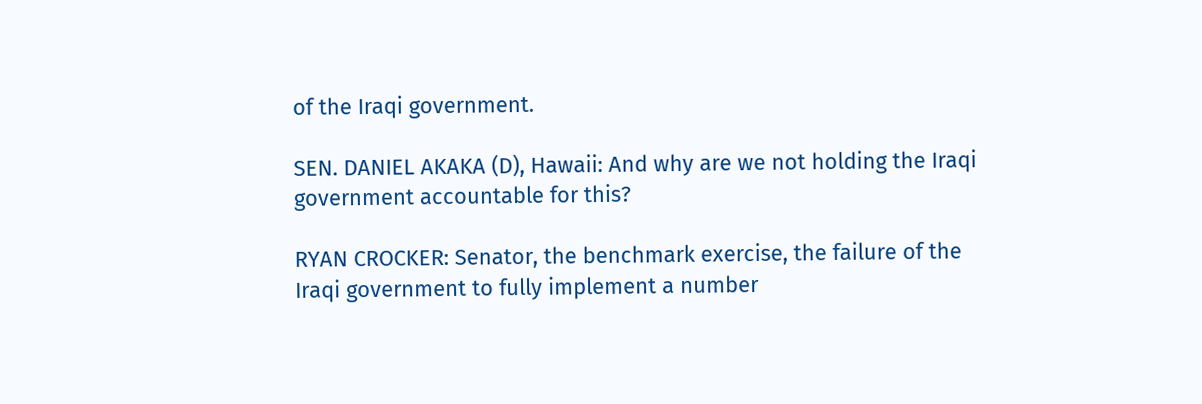of the Iraqi government.

SEN. DANIEL AKAKA (D), Hawaii: And why are we not holding the Iraqi government accountable for this?

RYAN CROCKER: Senator, the benchmark exercise, the failure of the Iraqi government to fully implement a number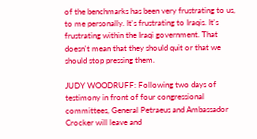of the benchmarks has been very frustrating to us, to me personally. It's frustrating to Iraqis. It's frustrating within the Iraqi government. That doesn't mean that they should quit or that we should stop pressing them.

JUDY WOODRUFF: Following two days of testimony in front of four congressional committees, General Petraeus and Ambassador Crocker will leave and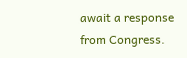await a response from Congress.